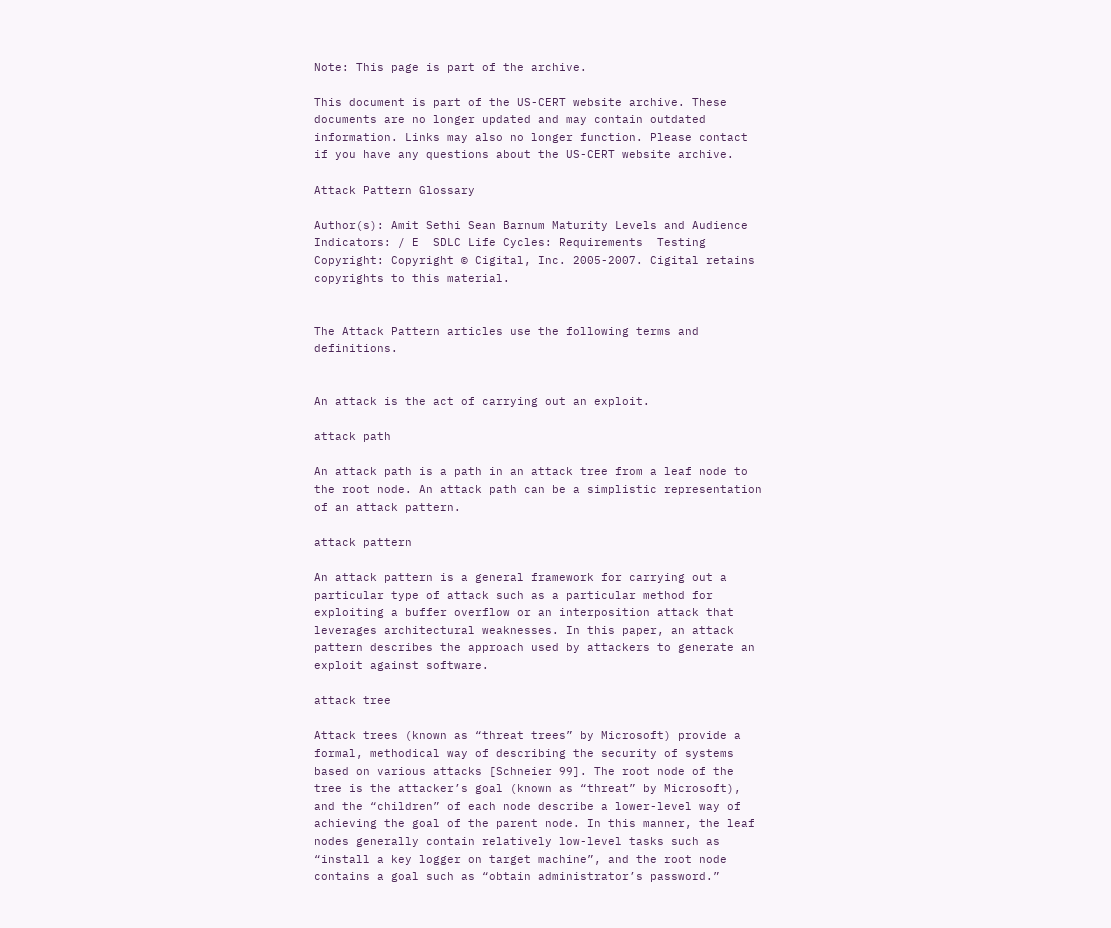Note: This page is part of the archive.

This document is part of the US-CERT website archive. These documents are no longer updated and may contain outdated information. Links may also no longer function. Please contact if you have any questions about the US-CERT website archive.

Attack Pattern Glossary

Author(s): Amit Sethi Sean Barnum Maturity Levels and Audience Indicators: / E  SDLC Life Cycles: Requirements  Testing  Copyright: Copyright © Cigital, Inc. 2005-2007. Cigital retains copyrights to this material.


The Attack Pattern articles use the following terms and definitions.


An attack is the act of carrying out an exploit.

attack path

An attack path is a path in an attack tree from a leaf node to the root node. An attack path can be a simplistic representation of an attack pattern.

attack pattern

An attack pattern is a general framework for carrying out a particular type of attack such as a particular method for exploiting a buffer overflow or an interposition attack that leverages architectural weaknesses. In this paper, an attack pattern describes the approach used by attackers to generate an exploit against software.

attack tree

Attack trees (known as “threat trees” by Microsoft) provide a formal, methodical way of describing the security of systems based on various attacks [Schneier 99]. The root node of the tree is the attacker’s goal (known as “threat” by Microsoft), and the “children” of each node describe a lower-level way of achieving the goal of the parent node. In this manner, the leaf nodes generally contain relatively low-level tasks such as “install a key logger on target machine”, and the root node contains a goal such as “obtain administrator’s password.”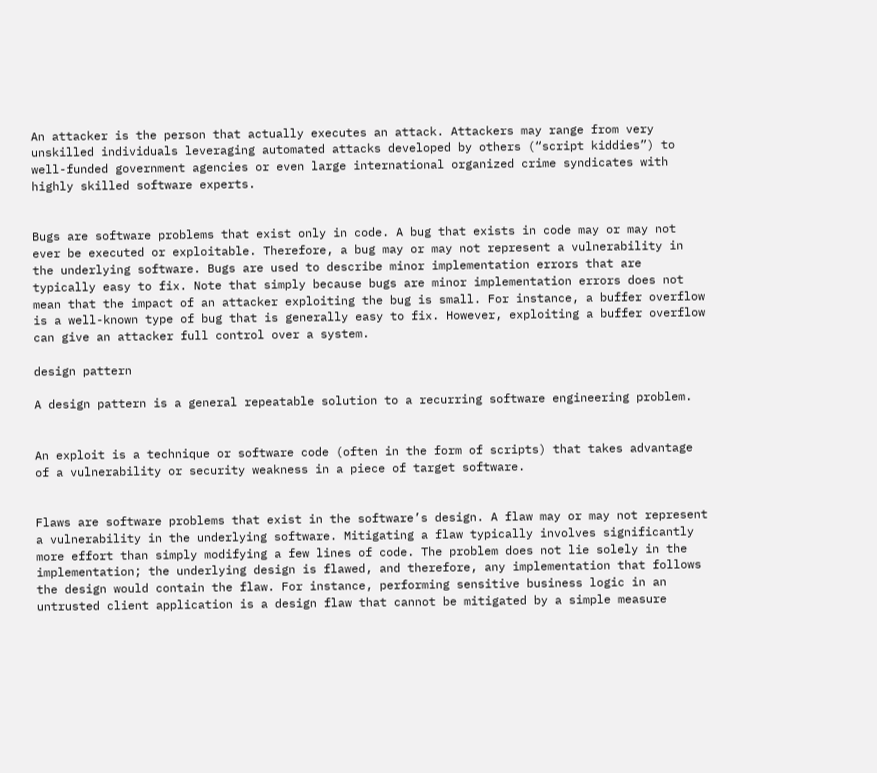An attacker is the person that actually executes an attack. Attackers may range from very unskilled individuals leveraging automated attacks developed by others (“script kiddies”) to well-funded government agencies or even large international organized crime syndicates with highly skilled software experts.


Bugs are software problems that exist only in code. A bug that exists in code may or may not ever be executed or exploitable. Therefore, a bug may or may not represent a vulnerability in the underlying software. Bugs are used to describe minor implementation errors that are typically easy to fix. Note that simply because bugs are minor implementation errors does not mean that the impact of an attacker exploiting the bug is small. For instance, a buffer overflow is a well-known type of bug that is generally easy to fix. However, exploiting a buffer overflow can give an attacker full control over a system.

design pattern

A design pattern is a general repeatable solution to a recurring software engineering problem.


An exploit is a technique or software code (often in the form of scripts) that takes advantage of a vulnerability or security weakness in a piece of target software.


Flaws are software problems that exist in the software’s design. A flaw may or may not represent a vulnerability in the underlying software. Mitigating a flaw typically involves significantly more effort than simply modifying a few lines of code. The problem does not lie solely in the implementation; the underlying design is flawed, and therefore, any implementation that follows the design would contain the flaw. For instance, performing sensitive business logic in an untrusted client application is a design flaw that cannot be mitigated by a simple measure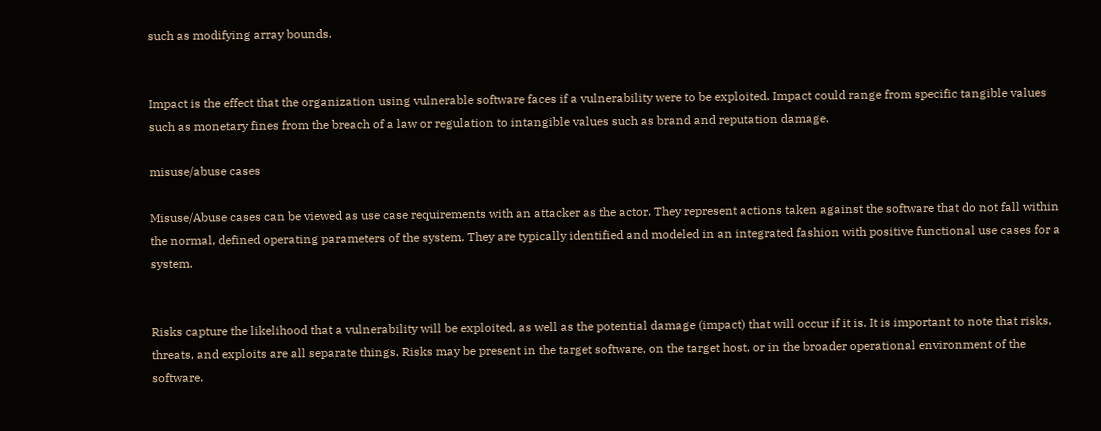such as modifying array bounds.


Impact is the effect that the organization using vulnerable software faces if a vulnerability were to be exploited. Impact could range from specific tangible values such as monetary fines from the breach of a law or regulation to intangible values such as brand and reputation damage.

misuse/abuse cases

Misuse/Abuse cases can be viewed as use case requirements with an attacker as the actor. They represent actions taken against the software that do not fall within the normal, defined operating parameters of the system. They are typically identified and modeled in an integrated fashion with positive functional use cases for a system.


Risks capture the likelihood that a vulnerability will be exploited, as well as the potential damage (impact) that will occur if it is. It is important to note that risks, threats, and exploits are all separate things. Risks may be present in the target software, on the target host, or in the broader operational environment of the software.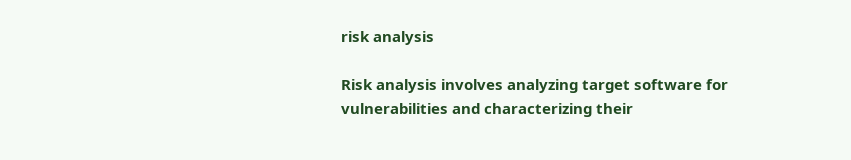risk analysis

Risk analysis involves analyzing target software for vulnerabilities and characterizing their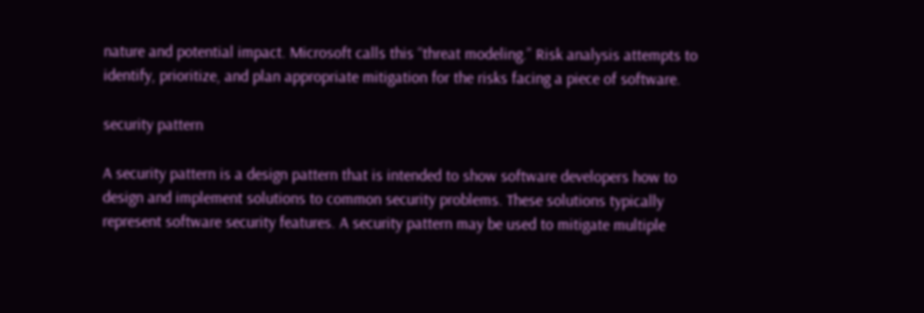nature and potential impact. Microsoft calls this “threat modeling.” Risk analysis attempts to identify, prioritize, and plan appropriate mitigation for the risks facing a piece of software.

security pattern

A security pattern is a design pattern that is intended to show software developers how to design and implement solutions to common security problems. These solutions typically represent software security features. A security pattern may be used to mitigate multiple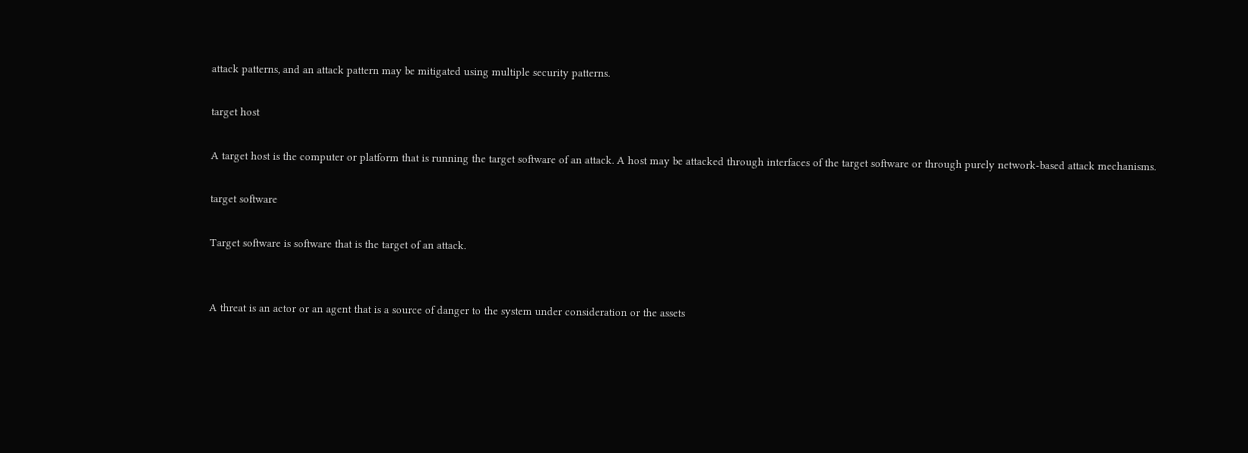attack patterns, and an attack pattern may be mitigated using multiple security patterns.

target host

A target host is the computer or platform that is running the target software of an attack. A host may be attacked through interfaces of the target software or through purely network-based attack mechanisms.

target software

Target software is software that is the target of an attack.


A threat is an actor or an agent that is a source of danger to the system under consideration or the assets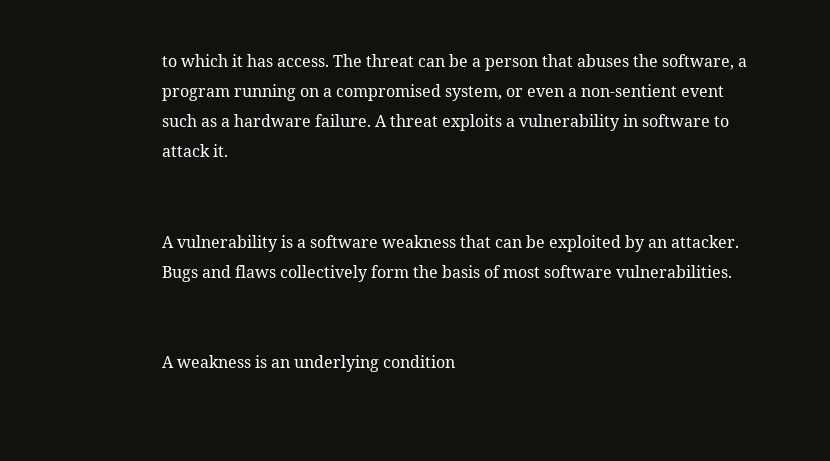to which it has access. The threat can be a person that abuses the software, a program running on a compromised system, or even a non-sentient event such as a hardware failure. A threat exploits a vulnerability in software to attack it.


A vulnerability is a software weakness that can be exploited by an attacker. Bugs and flaws collectively form the basis of most software vulnerabilities.


A weakness is an underlying condition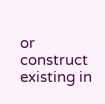or construct existing in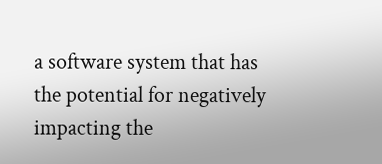a software system that has the potential for negatively impacting the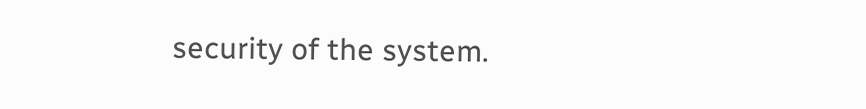security of the system.